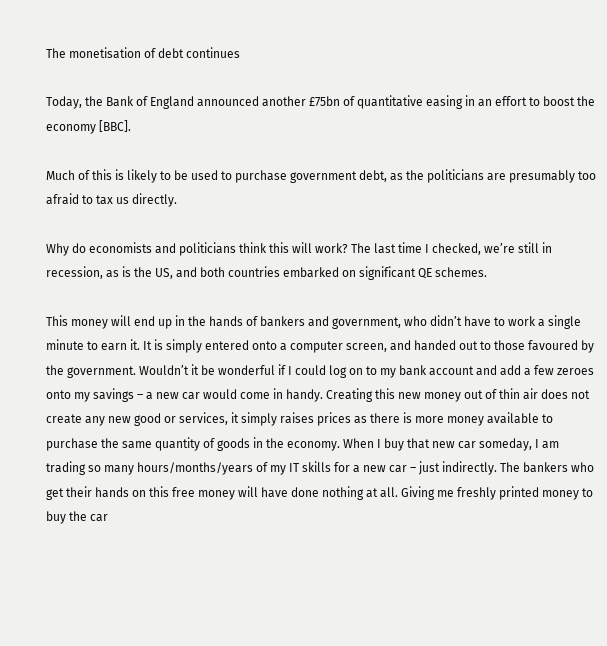The monetisation of debt continues

Today, the Bank of England announced another £75bn of quantitative easing in an effort to boost the economy [BBC].

Much of this is likely to be used to purchase government debt, as the politicians are presumably too afraid to tax us directly.

Why do economists and politicians think this will work? The last time I checked, we’re still in recession, as is the US, and both countries embarked on significant QE schemes.

This money will end up in the hands of bankers and government, who didn’t have to work a single minute to earn it. It is simply entered onto a computer screen, and handed out to those favoured by the government. Wouldn’t it be wonderful if I could log on to my bank account and add a few zeroes onto my savings – a new car would come in handy. Creating this new money out of thin air does not create any new good or services, it simply raises prices as there is more money available to purchase the same quantity of goods in the economy. When I buy that new car someday, I am trading so many hours/months/years of my IT skills for a new car – just indirectly. The bankers who get their hands on this free money will have done nothing at all. Giving me freshly printed money to buy the car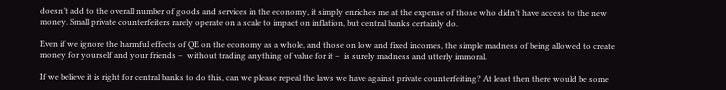doesn’t add to the overall number of goods and services in the economy, it simply enriches me at the expense of those who didn’t have access to the new money. Small private counterfeiters rarely operate on a scale to impact on inflation, but central banks certainly do.

Even if we ignore the harmful effects of QE on the economy as a whole, and those on low and fixed incomes, the simple madness of being allowed to create money for yourself and your friends –  without trading anything of value for it –  is surely madness and utterly immoral.

If we believe it is right for central banks to do this, can we please repeal the laws we have against private counterfeiting? At least then there would be some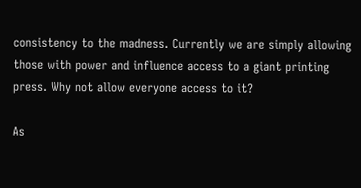consistency to the madness. Currently we are simply allowing those with power and influence access to a giant printing press. Why not allow everyone access to it?

As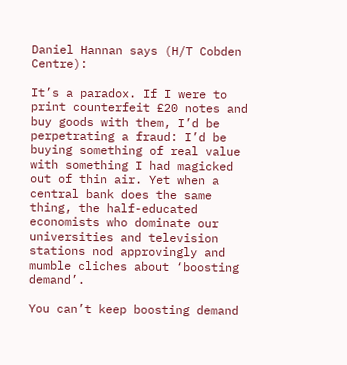Daniel Hannan says (H/T Cobden Centre):

It’s a paradox. If I were to print counterfeit £20 notes and buy goods with them, I’d be perpetrating a fraud: I’d be buying something of real value with something I had magicked out of thin air. Yet when a central bank does the same thing, the half-educated economists who dominate our universities and television stations nod approvingly and mumble cliches about ‘boosting demand’.

You can’t keep boosting demand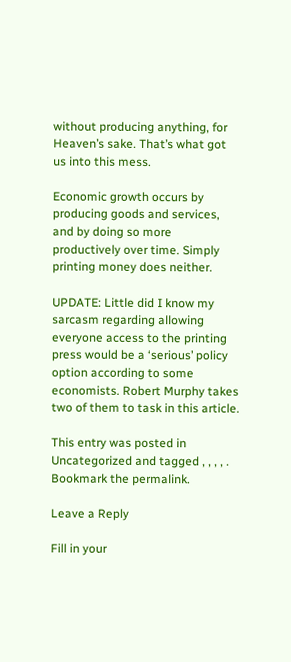without producing anything, for Heaven’s sake. That’s what got us into this mess.

Economic growth occurs by producing goods and services, and by doing so more productively over time. Simply printing money does neither.

UPDATE: Little did I know my sarcasm regarding allowing everyone access to the printing press would be a ‘serious’ policy option according to some economists. Robert Murphy takes two of them to task in this article.

This entry was posted in Uncategorized and tagged , , , , . Bookmark the permalink.

Leave a Reply

Fill in your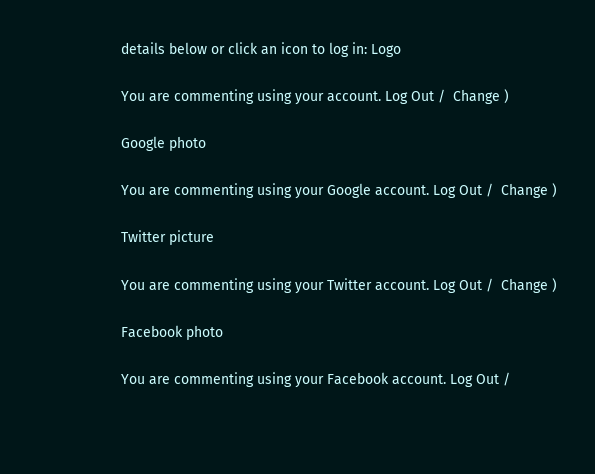details below or click an icon to log in: Logo

You are commenting using your account. Log Out /  Change )

Google photo

You are commenting using your Google account. Log Out /  Change )

Twitter picture

You are commenting using your Twitter account. Log Out /  Change )

Facebook photo

You are commenting using your Facebook account. Log Out /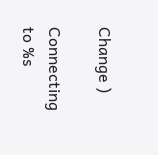Change )

Connecting to %s